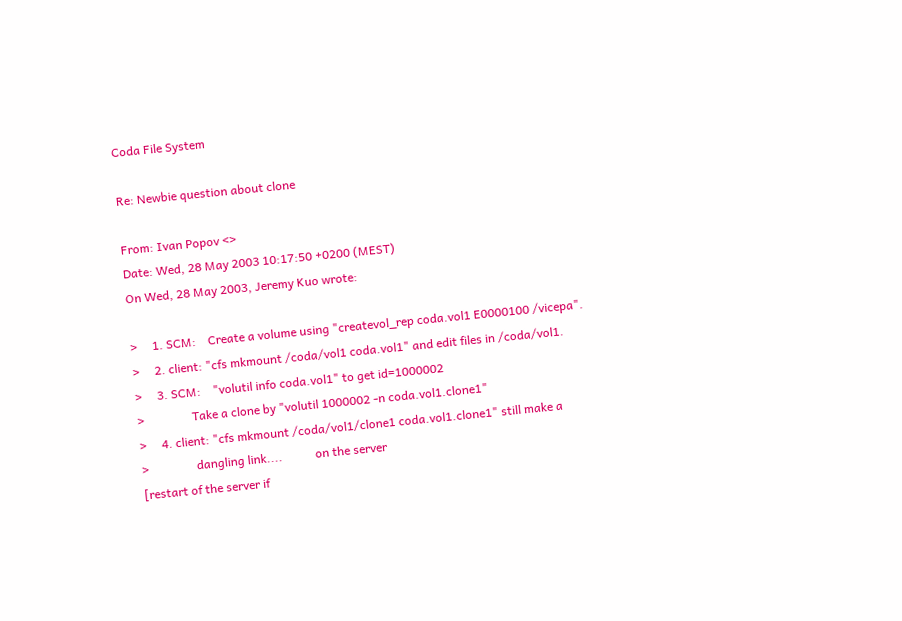Coda File System

Re: Newbie question about clone

From: Ivan Popov <>
Date: Wed, 28 May 2003 10:17:50 +0200 (MEST)
On Wed, 28 May 2003, Jeremy Kuo wrote:

>     1. SCM:    Create a volume using "createvol_rep coda.vol1 E0000100 /vicepa".
>     2. client: "cfs mkmount /coda/vol1 coda.vol1" and edit files in /coda/vol1.
>     3. SCM:    "volutil info coda.vol1" to get id=1000002
>                Take a clone by "volutil 1000002 -n coda.vol1.clone1"
>     4. client: "cfs mkmount /coda/vol1/clone1 coda.vol1.clone1" still make a
>                dangling link....           on the server
[restart of the server if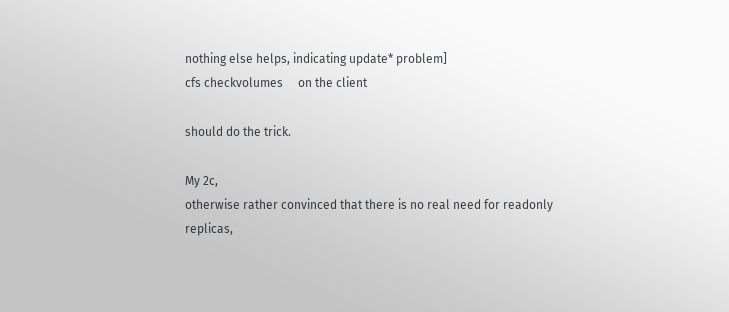nothing else helps, indicating update* problem]
cfs checkvolumes     on the client

should do the trick.

My 2c,
otherwise rather convinced that there is no real need for readonly
replicas,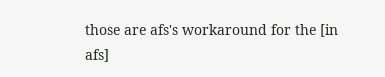those are afs's workaround for the [in afs]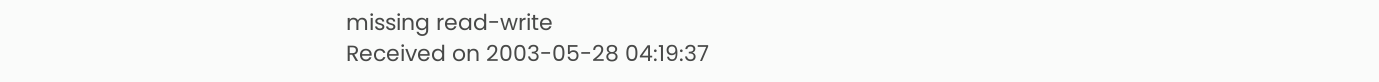missing read-write
Received on 2003-05-28 04:19:37